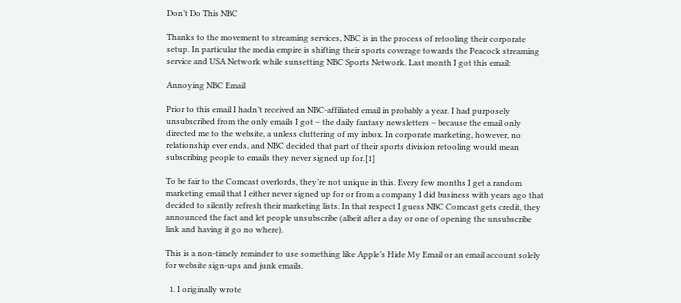Don’t Do This NBC

Thanks to the movement to streaming services, NBC is in the process of retooling their corporate setup. In particular the media empire is shifting their sports coverage towards the Peacock streaming service and USA Network while sunsetting NBC Sports Network. Last month I got this email:

Annoying NBC Email

Prior to this email I hadn’t received an NBC-affiliated email in probably a year. I had purposely unsubscribed from the only emails I got – the daily fantasy newsletters – because the email only directed me to the website, a unless cluttering of my inbox. In corporate marketing, however, no relationship ever ends, and NBC decided that part of their sports division retooling would mean subscribing people to emails they never signed up for.[1]

To be fair to the Comcast overlords, they’re not unique in this. Every few months I get a random marketing email that I either never signed up for or from a company I did business with years ago that decided to silently refresh their marketing lists. In that respect I guess NBC Comcast gets credit, they announced the fact and let people unsubscribe (albeit after a day or one of opening the unsubscribe link and having it go no where).

This is a non-timely reminder to use something like Apple’s Hide My Email or an email account solely for website sign-ups and junk emails.

  1. I originally wrote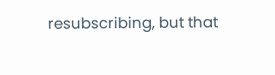resubscribing, but that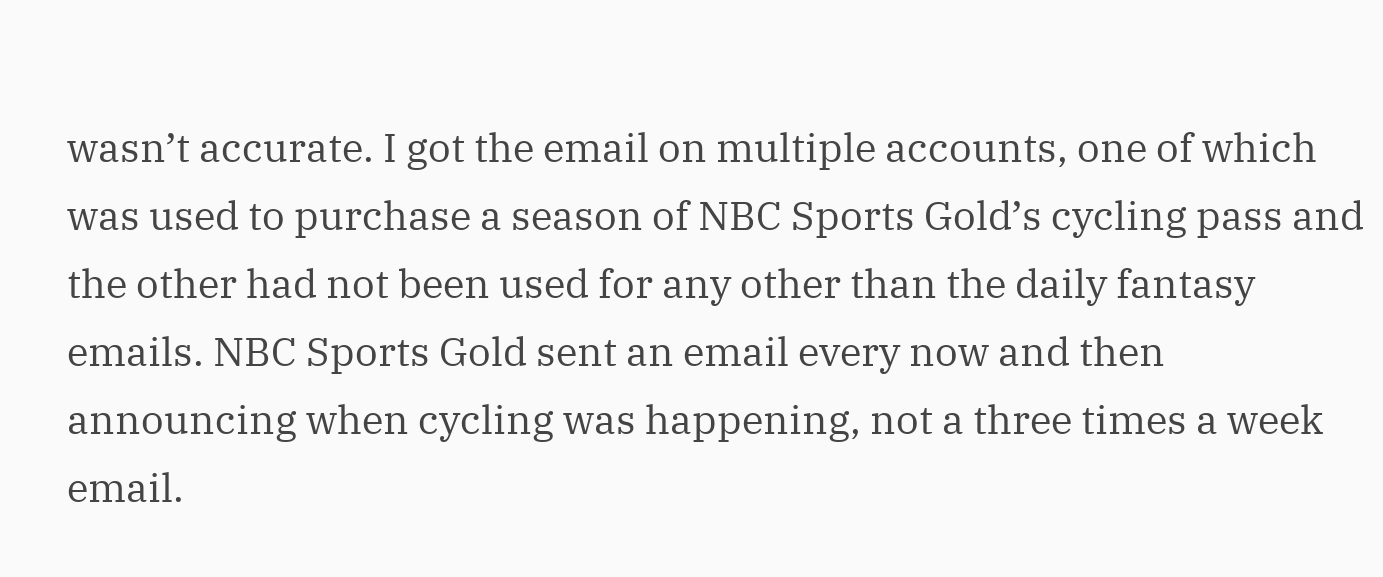wasn’t accurate. I got the email on multiple accounts, one of which was used to purchase a season of NBC Sports Gold’s cycling pass and the other had not been used for any other than the daily fantasy emails. NBC Sports Gold sent an email every now and then announcing when cycling was happening, not a three times a week email.